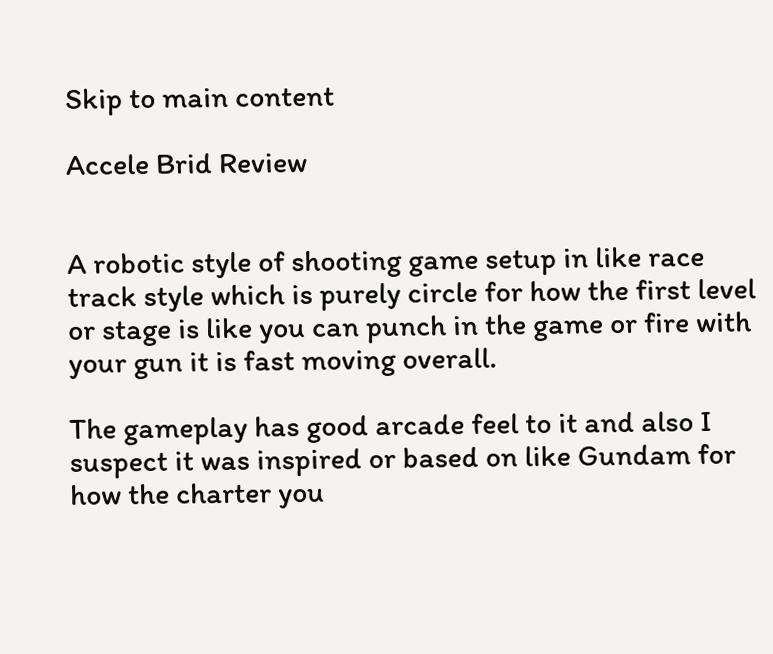Skip to main content

Accele Brid Review


A robotic style of shooting game setup in like race track style which is purely circle for how the first level or stage is like you can punch in the game or fire with your gun it is fast moving overall.

The gameplay has good arcade feel to it and also I suspect it was inspired or based on like Gundam for how the charter you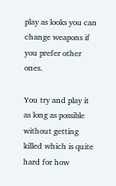play as looks you can change weapons if you prefer other ones.

You try and play it as long as possible without getting killed which is quite hard for how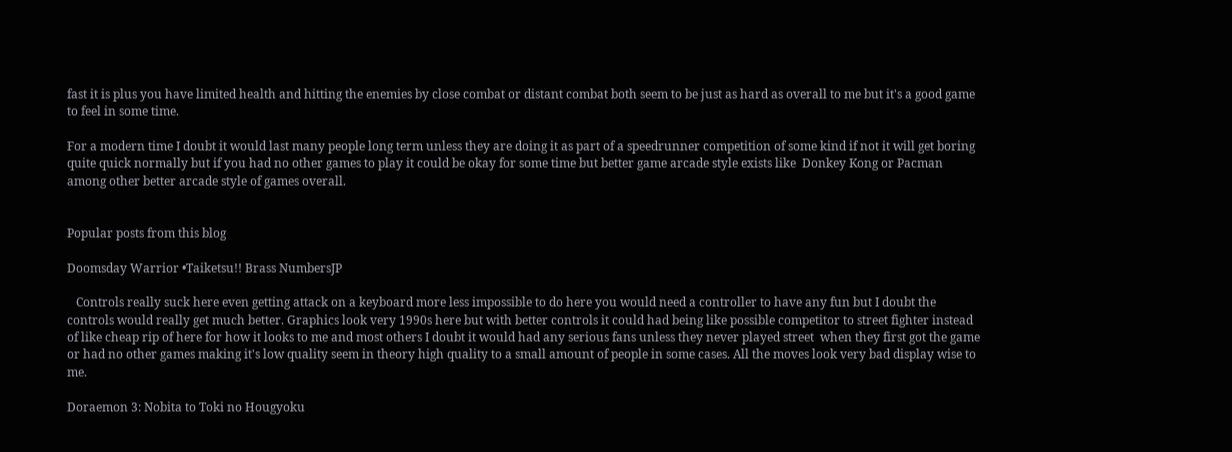fast it is plus you have limited health and hitting the enemies by close combat or distant combat both seem to be just as hard as overall to me but it's a good game to feel in some time.

For a modern time I doubt it would last many people long term unless they are doing it as part of a speedrunner competition of some kind if not it will get boring quite quick normally but if you had no other games to play it could be okay for some time but better game arcade style exists like  Donkey Kong or Pacman among other better arcade style of games overall.


Popular posts from this blog

Doomsday Warrior •Taiketsu!! Brass NumbersJP

   Controls really suck here even getting attack on a keyboard more less impossible to do here you would need a controller to have any fun but I doubt the controls would really get much better. Graphics look very 1990s here but with better controls it could had being like possible competitor to street fighter instead of like cheap rip of here for how it looks to me and most others I doubt it would had any serious fans unless they never played street  when they first got the game or had no other games making it's low quality seem in theory high quality to a small amount of people in some cases. All the moves look very bad display wise to me.

Doraemon 3: Nobita to Toki no Hougyoku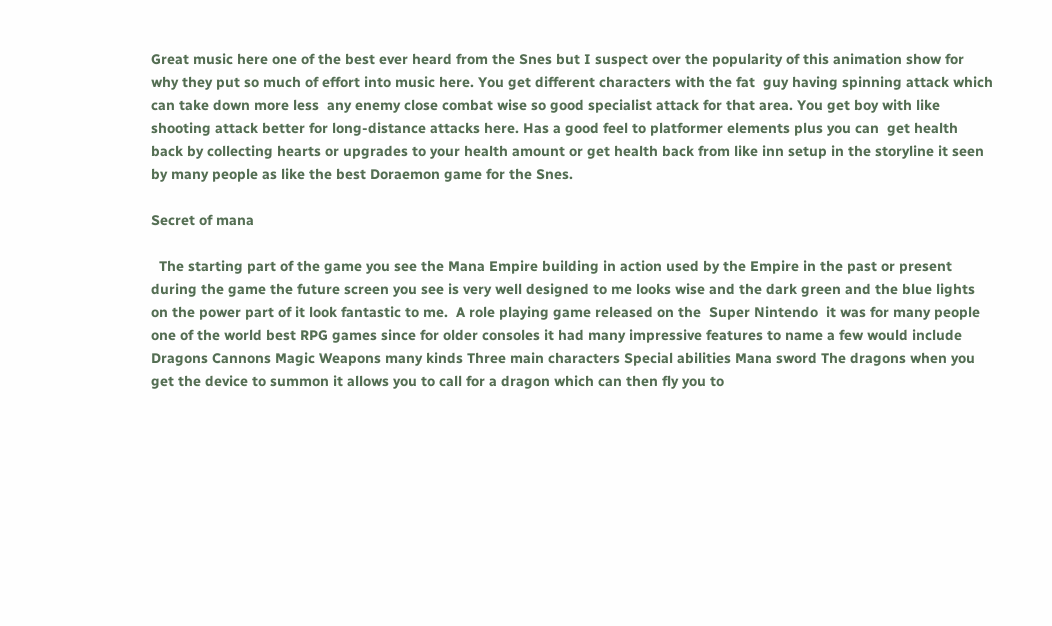Great music here one of the best ever heard from the Snes but I suspect over the popularity of this animation show for why they put so much of effort into music here. You get different characters with the fat  guy having spinning attack which can take down more less  any enemy close combat wise so good specialist attack for that area. You get boy with like shooting attack better for long-distance attacks here. Has a good feel to platformer elements plus you can  get health back by collecting hearts or upgrades to your health amount or get health back from like inn setup in the storyline it seen by many people as like the best Doraemon game for the Snes.

Secret of mana

  The starting part of the game you see the Mana Empire building in action used by the Empire in the past or present during the game the future screen you see is very well designed to me looks wise and the dark green and the blue lights on the power part of it look fantastic to me.  A role playing game released on the  Super Nintendo  it was for many people one of the world best RPG games since for older consoles it had many impressive features to name a few would include Dragons Cannons Magic Weapons many kinds Three main characters Special abilities Mana sword The dragons when you get the device to summon it allows you to call for a dragon which can then fly you to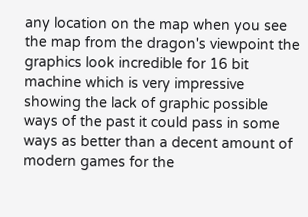any location on the map when you see the map from the dragon's viewpoint the graphics look incredible for 16 bit machine which is very impressive showing the lack of graphic possible ways of the past it could pass in some ways as better than a decent amount of modern games for the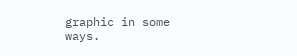graphic in some ways.